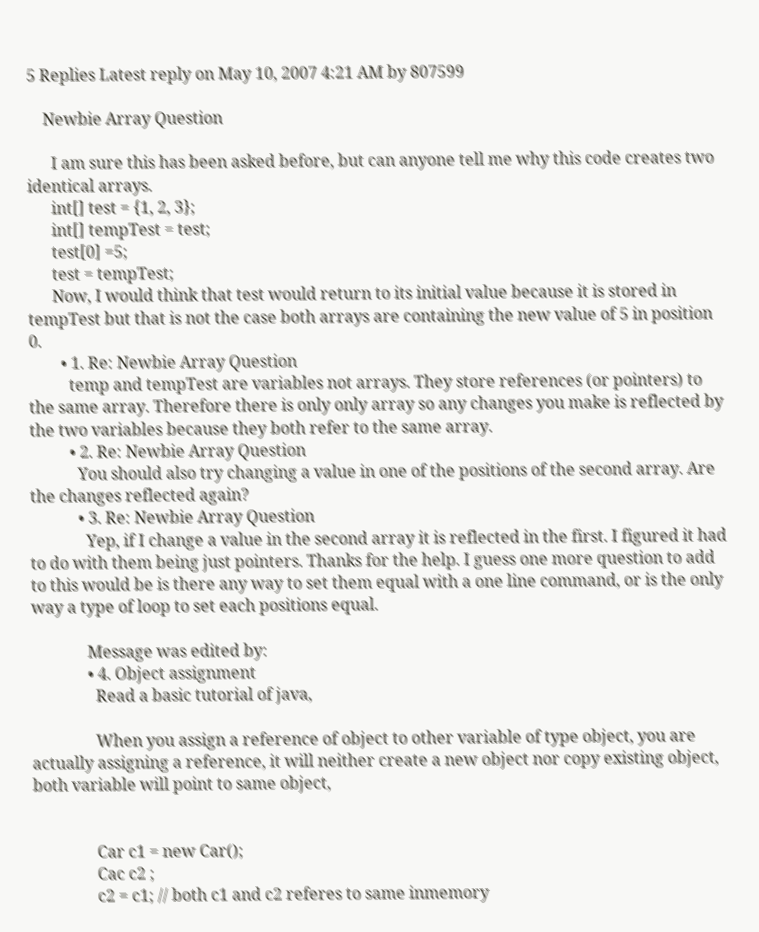5 Replies Latest reply on May 10, 2007 4:21 AM by 807599

    Newbie Array Question

      I am sure this has been asked before, but can anyone tell me why this code creates two identical arrays.
      int[] test = {1, 2, 3};
      int[] tempTest = test;
      test[0] =5;
      test = tempTest;
      Now, I would think that test would return to its initial value because it is stored in tempTest but that is not the case both arrays are containing the new value of 5 in position 0.
        • 1. Re: Newbie Array Question
          temp and tempTest are variables not arrays. They store references (or pointers) to the same array. Therefore there is only only array so any changes you make is reflected by the two variables because they both refer to the same array.
          • 2. Re: Newbie Array Question
            You should also try changing a value in one of the positions of the second array. Are the changes reflected again?
            • 3. Re: Newbie Array Question
              Yep, if I change a value in the second array it is reflected in the first. I figured it had to do with them being just pointers. Thanks for the help. I guess one more question to add to this would be is there any way to set them equal with a one line command, or is the only way a type of loop to set each positions equal.

              Message was edited by:
              • 4. Object assignment
                Read a basic tutorial of java,

                When you assign a reference of object to other variable of type object, you are actually assigning a reference, it will neither create a new object nor copy existing object, both variable will point to same object,


                Car c1 = new Car();
                Cac c2 ;
                c2 = c1; // both c1 and c2 referes to same inmemory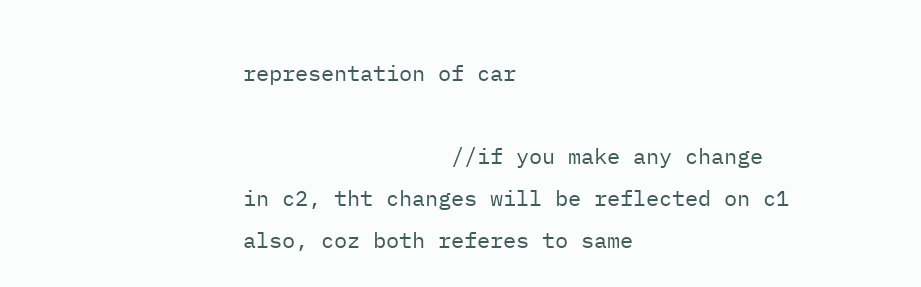representation of car

                //if you make any change in c2, tht changes will be reflected on c1 also, coz both referes to same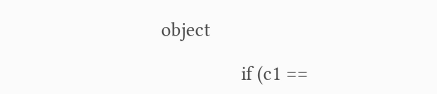object

                if (c1 ==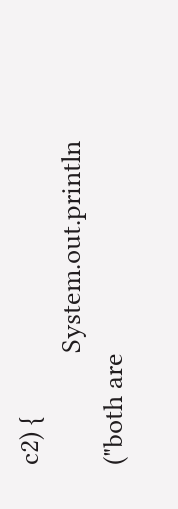c2) {
                System.out.println ("both are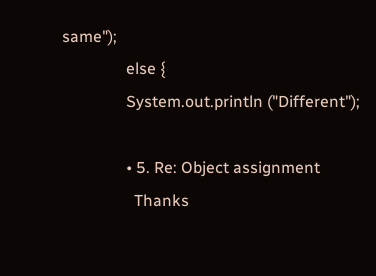same");
                else {
                System.out.println ("Different");

                • 5. Re: Object assignment
                  Thanks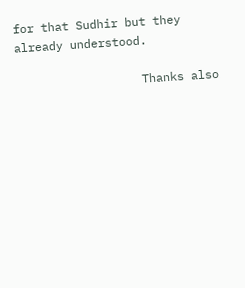for that Sudhir but they already understood.

                  Thanks also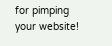for pimping your website!